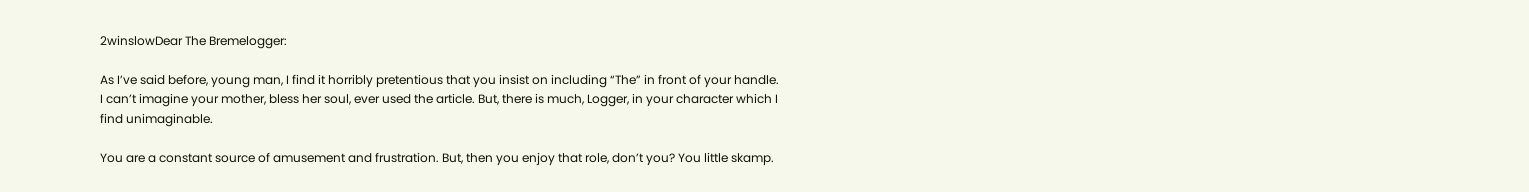2winslowDear The Bremelogger:

As I’ve said before, young man, I find it horribly pretentious that you insist on including “The” in front of your handle. I can’t imagine your mother, bless her soul, ever used the article. But, there is much, Logger, in your character which I find unimaginable.

You are a constant source of amusement and frustration. But, then you enjoy that role, don’t you? You little skamp.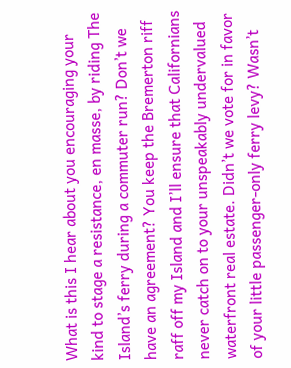What is this I hear about you encouraging your kind to stage a resistance, en masse, by riding The Island’s ferry during a commuter run? Don’t we have an agreement? You keep the Bremerton riff raff off my Island and I’ll ensure that Californians never catch on to your unspeakably undervalued waterfront real estate. Didn’t we vote for in favor of your little passenger-only ferry levy? Wasn’t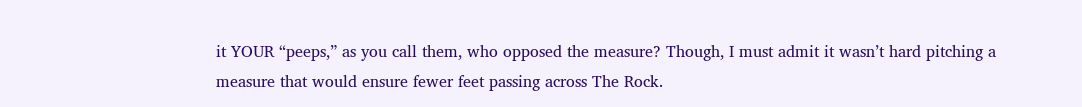it YOUR “peeps,” as you call them, who opposed the measure? Though, I must admit it wasn’t hard pitching a measure that would ensure fewer feet passing across The Rock.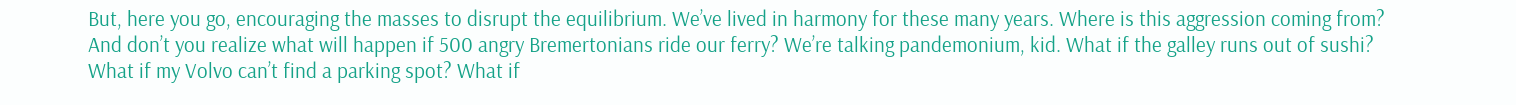But, here you go, encouraging the masses to disrupt the equilibrium. We’ve lived in harmony for these many years. Where is this aggression coming from? And don’t you realize what will happen if 500 angry Bremertonians ride our ferry? We’re talking pandemonium, kid. What if the galley runs out of sushi? What if my Volvo can’t find a parking spot? What if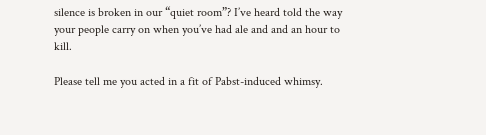silence is broken in our “quiet room”? I’ve heard told the way your people carry on when you’ve had ale and and an hour to kill.

Please tell me you acted in a fit of Pabst-induced whimsy.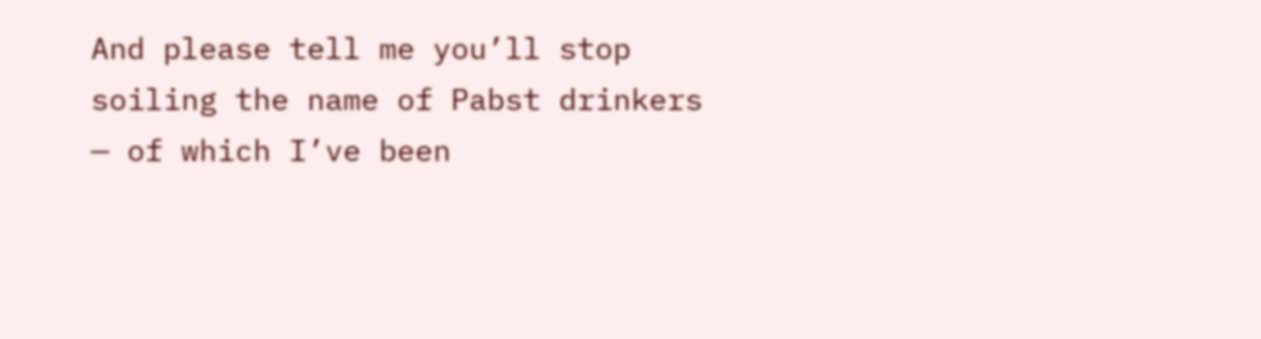And please tell me you’ll stop soiling the name of Pabst drinkers — of which I’ve been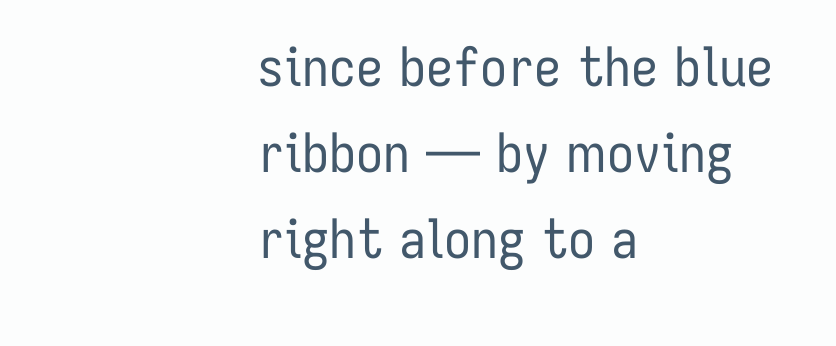since before the blue ribbon — by moving right along to a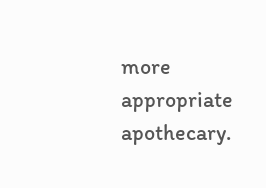more appropriate apothecary.